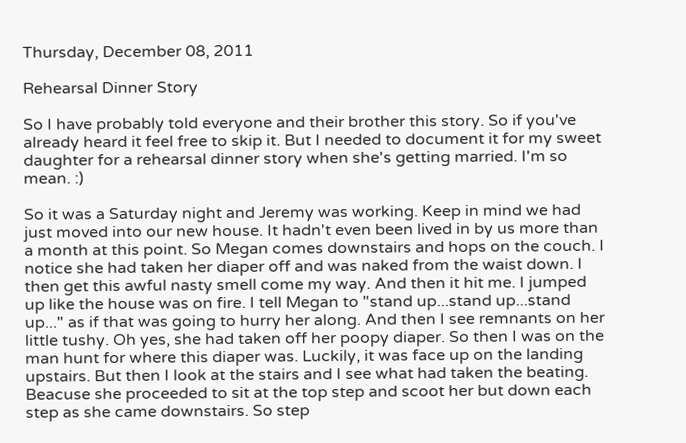Thursday, December 08, 2011

Rehearsal Dinner Story

So I have probably told everyone and their brother this story. So if you've already heard it feel free to skip it. But I needed to document it for my sweet daughter for a rehearsal dinner story when she's getting married. I'm so mean. :)

So it was a Saturday night and Jeremy was working. Keep in mind we had just moved into our new house. It hadn't even been lived in by us more than a month at this point. So Megan comes downstairs and hops on the couch. I notice she had taken her diaper off and was naked from the waist down. I then get this awful nasty smell come my way. And then it hit me. I jumped up like the house was on fire. I tell Megan to "stand up...stand up...stand up..." as if that was going to hurry her along. And then I see remnants on her little tushy. Oh yes, she had taken off her poopy diaper. So then I was on the man hunt for where this diaper was. Luckily, it was face up on the landing upstairs. But then I look at the stairs and I see what had taken the beating. Beacuse she proceeded to sit at the top step and scoot her but down each step as she came downstairs. So step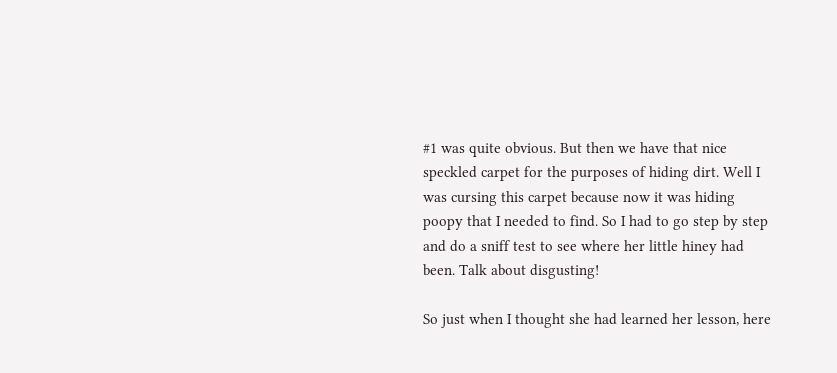#1 was quite obvious. But then we have that nice speckled carpet for the purposes of hiding dirt. Well I was cursing this carpet because now it was hiding poopy that I needed to find. So I had to go step by step and do a sniff test to see where her little hiney had been. Talk about disgusting!

So just when I thought she had learned her lesson, here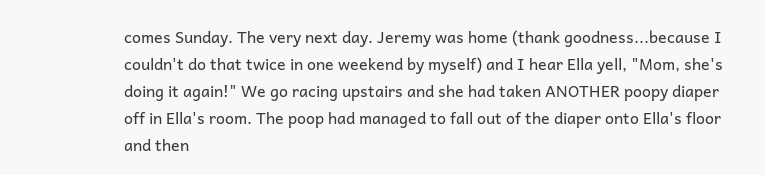comes Sunday. The very next day. Jeremy was home (thank goodness...because I couldn't do that twice in one weekend by myself) and I hear Ella yell, "Mom, she's doing it again!" We go racing upstairs and she had taken ANOTHER poopy diaper off in Ella's room. The poop had managed to fall out of the diaper onto Ella's floor and then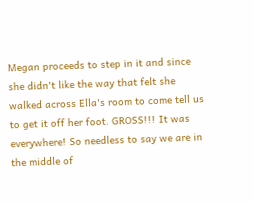Megan proceeds to step in it and since she didn't like the way that felt she walked across Ella's room to come tell us to get it off her foot. GROSS!!! It was everywhere! So needless to say we are in the middle of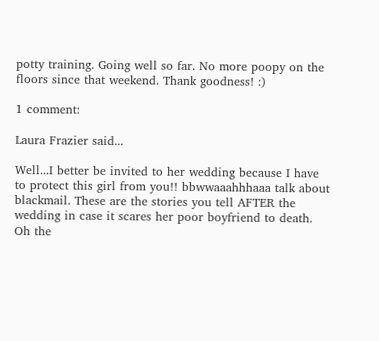potty training. Going well so far. No more poopy on the floors since that weekend. Thank goodness! :)

1 comment:

Laura Frazier said...

Well...I better be invited to her wedding because I have to protect this girl from you!! bbwwaaahhhaaa talk about blackmail. These are the stories you tell AFTER the wedding in case it scares her poor boyfriend to death. Oh the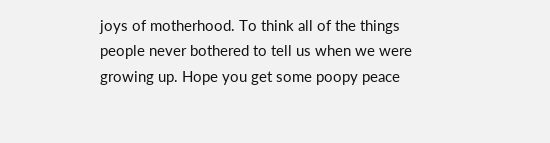joys of motherhood. To think all of the things people never bothered to tell us when we were growing up. Hope you get some poopy peace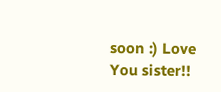soon :) Love You sister!!